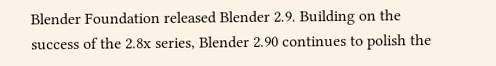Blender Foundation released Blender 2.9. Building on the success of the 2.8x series, Blender 2.90 continues to polish the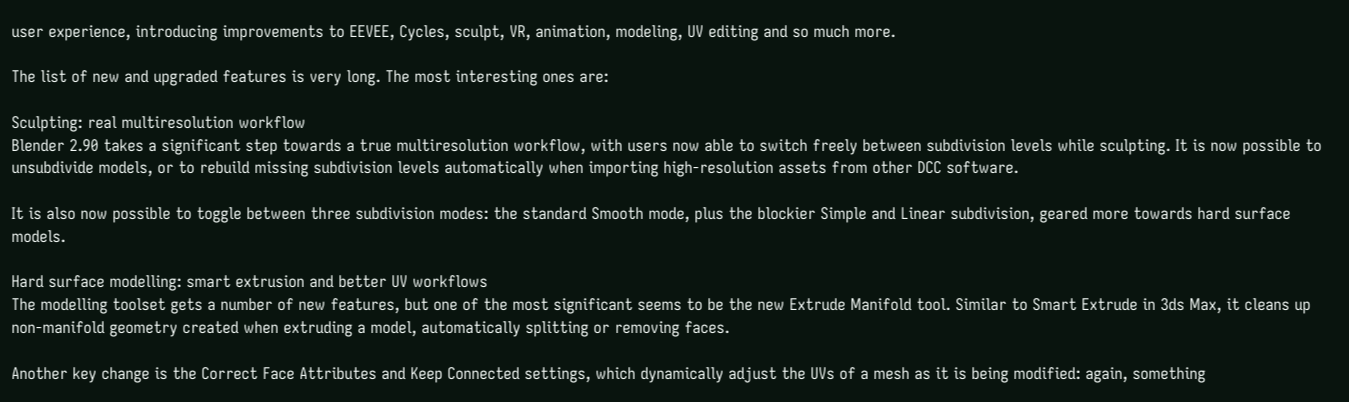user experience, introducing improvements to EEVEE, Cycles, sculpt, VR, animation, modeling, UV editing and so much more.

The list of new and upgraded features is very long. The most interesting ones are:

Sculpting: real multiresolution workflow
Blender 2.90 takes a significant step towards a true multiresolution workflow, with users now able to switch freely between subdivision levels while sculpting. It is now possible to unsubdivide models, or to rebuild missing subdivision levels automatically when importing high-resolution assets from other DCC software.

It is also now possible to toggle between three subdivision modes: the standard Smooth mode, plus the blockier Simple and Linear subdivision, geared more towards hard surface models.

Hard surface modelling: smart extrusion and better UV workflows
The modelling toolset gets a number of new features, but one of the most significant seems to be the new Extrude Manifold tool. Similar to Smart Extrude in 3ds Max, it cleans up non-manifold geometry created when extruding a model, automatically splitting or removing faces.

Another key change is the Correct Face Attributes and Keep Connected settings, which dynamically adjust the UVs of a mesh as it is being modified: again, something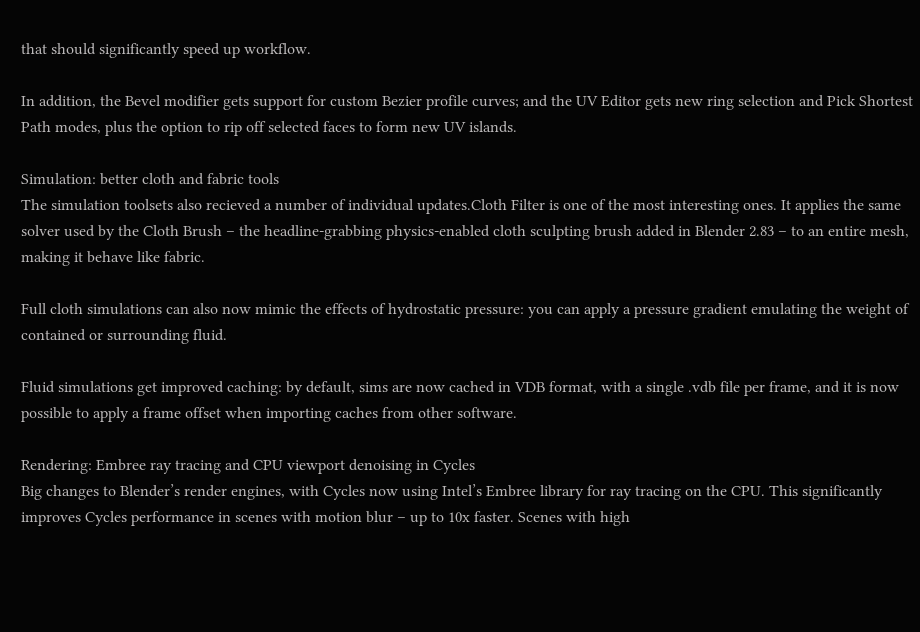that should significantly speed up workflow.

In addition, the Bevel modifier gets support for custom Bezier profile curves; and the UV Editor gets new ring selection and Pick Shortest Path modes, plus the option to rip off selected faces to form new UV islands.

Simulation: better cloth and fabric tools
The simulation toolsets also recieved a number of individual updates.Cloth Filter is one of the most interesting ones. It applies the same solver used by the Cloth Brush – the headline-grabbing physics-enabled cloth sculpting brush added in Blender 2.83 – to an entire mesh, making it behave like fabric.

Full cloth simulations can also now mimic the effects of hydrostatic pressure: you can apply a pressure gradient emulating the weight of contained or surrounding fluid.

Fluid simulations get improved caching: by default, sims are now cached in VDB format, with a single .vdb file per frame, and it is now possible to apply a frame offset when importing caches from other software.

Rendering: Embree ray tracing and CPU viewport denoising in Cycles
Big changes to Blender’s render engines, with Cycles now using Intel’s Embree library for ray tracing on the CPU. This significantly improves Cycles performance in scenes with motion blur – up to 10x faster. Scenes with high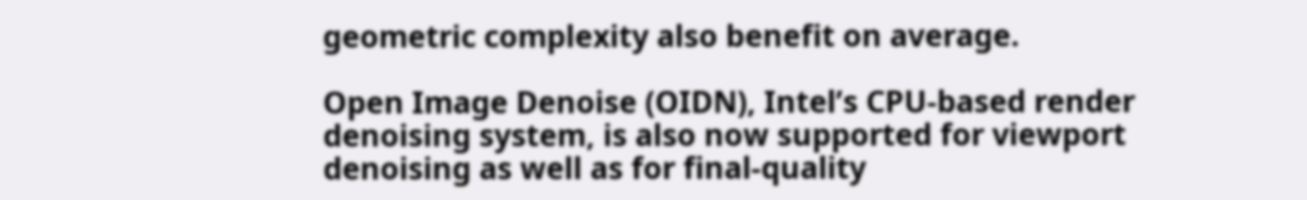geometric complexity also benefit on average.

Open Image Denoise (OIDN), Intel’s CPU-based render denoising system, is also now supported for viewport denoising as well as for final-quality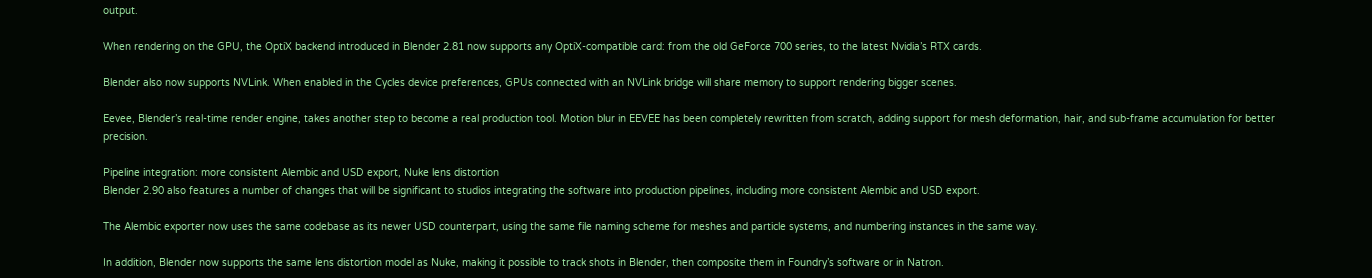output.

When rendering on the GPU, the OptiX backend introduced in Blender 2.81 now supports any OptiX-compatible card: from the old GeForce 700 series, to the latest Nvidia’s RTX cards.

Blender also now supports NVLink. When enabled in the Cycles device preferences, GPUs connected with an NVLink bridge will share memory to support rendering bigger scenes.

Eevee, Blender’s real-time render engine, takes another step to become a real production tool. Motion blur in EEVEE has been completely rewritten from scratch, adding support for mesh deformation, hair, and sub-frame accumulation for better precision.

Pipeline integration: more consistent Alembic and USD export, Nuke lens distortion
Blender 2.90 also features a number of changes that will be significant to studios integrating the software into production pipelines, including more consistent Alembic and USD export.

The Alembic exporter now uses the same codebase as its newer USD counterpart, using the same file naming scheme for meshes and particle systems, and numbering instances in the same way.

In addition, Blender now supports the same lens distortion model as Nuke, making it possible to track shots in Blender, then composite them in Foundry’s software or in Natron.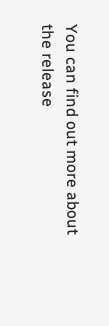You can find out more about the release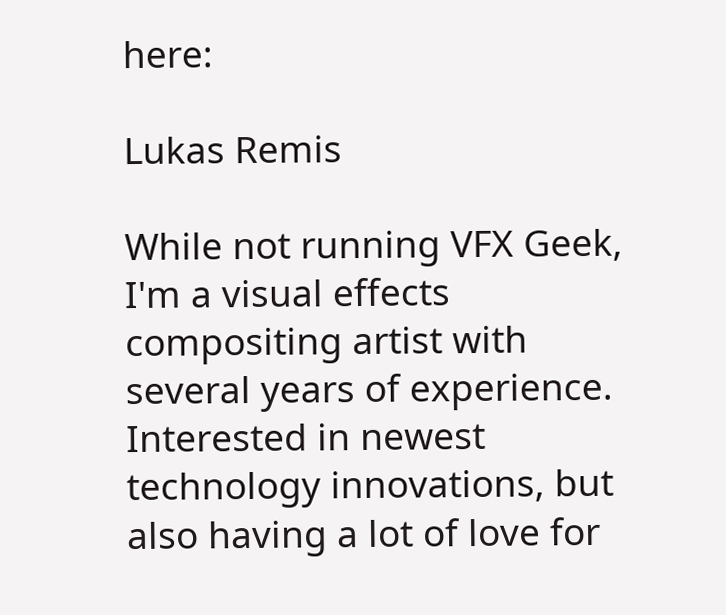here:

Lukas Remis

While not running VFX Geek, I'm a visual effects compositing artist with several years of experience. Interested in newest technology innovations, but also having a lot of love for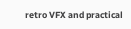retro VFX and practical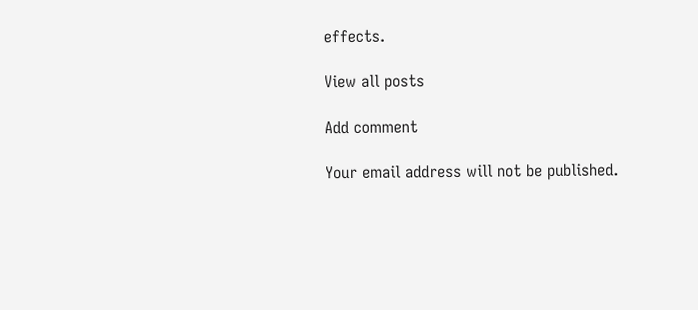effects.

View all posts

Add comment

Your email address will not be published.